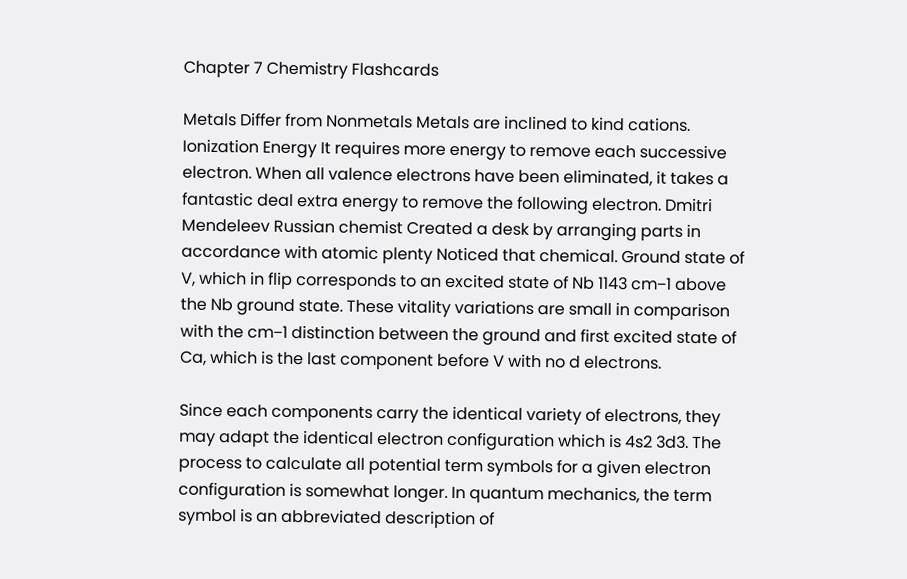Chapter 7 Chemistry Flashcards

Metals Differ from Nonmetals Metals are inclined to kind cations. Ionization Energy It requires more energy to remove each successive electron. When all valence electrons have been eliminated, it takes a fantastic deal extra energy to remove the following electron. Dmitri Mendeleev Russian chemist Created a desk by arranging parts in accordance with atomic plenty Noticed that chemical. Ground state of V, which in flip corresponds to an excited state of Nb 1143 cm−1 above the Nb ground state. These vitality variations are small in comparison with the cm−1 distinction between the ground and first excited state of Ca, which is the last component before V with no d electrons.

Since each components carry the identical variety of electrons, they may adapt the identical electron configuration which is 4s2 3d3. The process to calculate all potential term symbols for a given electron configuration is somewhat longer. In quantum mechanics, the term symbol is an abbreviated description of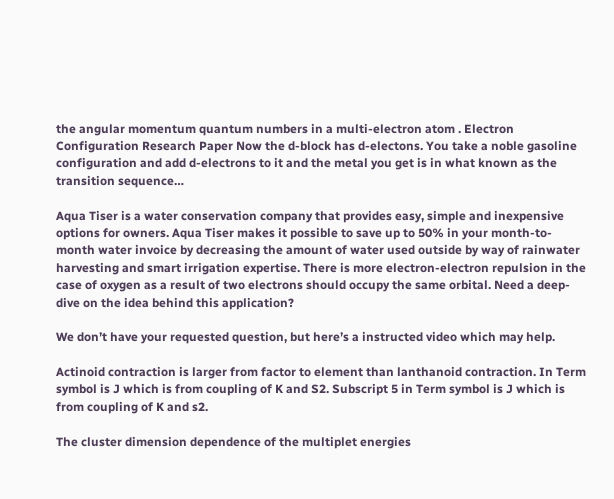the angular momentum quantum numbers in a multi-electron atom . Electron Configuration Research Paper Now the d-block has d-electons. You take a noble gasoline configuration and add d-electrons to it and the metal you get is in what known as the transition sequence…

Aqua Tiser is a water conservation company that provides easy, simple and inexpensive options for owners. Aqua Tiser makes it possible to save up to 50% in your month-to-month water invoice by decreasing the amount of water used outside by way of rainwater harvesting and smart irrigation expertise. There is more electron-electron repulsion in the case of oxygen as a result of two electrons should occupy the same orbital. Need a deep-dive on the idea behind this application?

We don’t have your requested question, but here’s a instructed video which may help.

Actinoid contraction is larger from factor to element than lanthanoid contraction. In Term symbol is J which is from coupling of K and S2. Subscript 5 in Term symbol is J which is from coupling of K and s2.

The cluster dimension dependence of the multiplet energies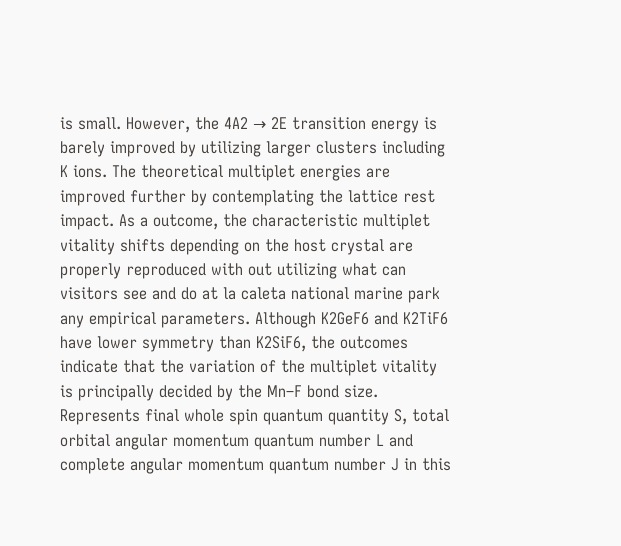is small. However, the 4A2 → 2E transition energy is barely improved by utilizing larger clusters including K ions. The theoretical multiplet energies are improved further by contemplating the lattice rest impact. As a outcome, the characteristic multiplet vitality shifts depending on the host crystal are properly reproduced with out utilizing what can visitors see and do at la caleta national marine park any empirical parameters. Although K2GeF6 and K2TiF6 have lower symmetry than K2SiF6, the outcomes indicate that the variation of the multiplet vitality is principally decided by the Mn–F bond size. Represents final whole spin quantum quantity S, total orbital angular momentum quantum number L and complete angular momentum quantum number J in this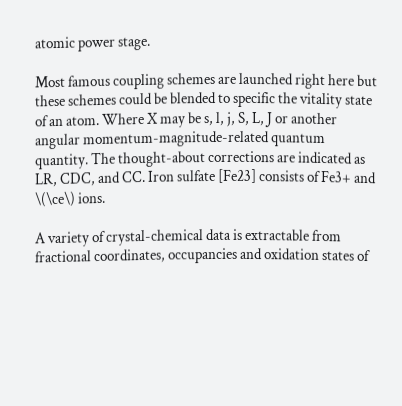atomic power stage.

Most famous coupling schemes are launched right here but these schemes could be blended to specific the vitality state of an atom. Where X may be s, l, j, S, L, J or another angular momentum-magnitude-related quantum quantity. The thought-about corrections are indicated as LR, CDC, and CC. Iron sulfate [Fe23] consists of Fe3+ and \(\ce\) ions.

A variety of crystal-chemical data is extractable from fractional coordinates, occupancies and oxidation states of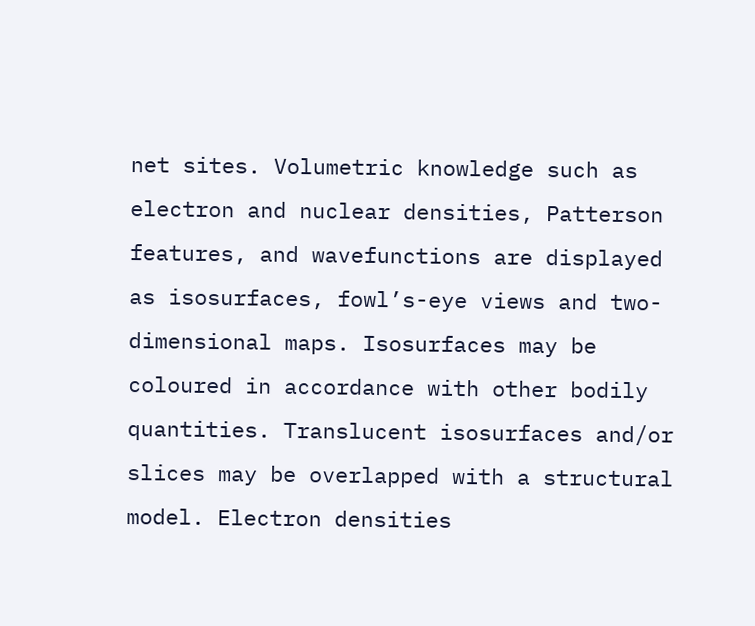net sites. Volumetric knowledge such as electron and nuclear densities, Patterson features, and wavefunctions are displayed as isosurfaces, fowl’s-eye views and two-dimensional maps. Isosurfaces may be coloured in accordance with other bodily quantities. Translucent isosurfaces and/or slices may be overlapped with a structural model. Electron densities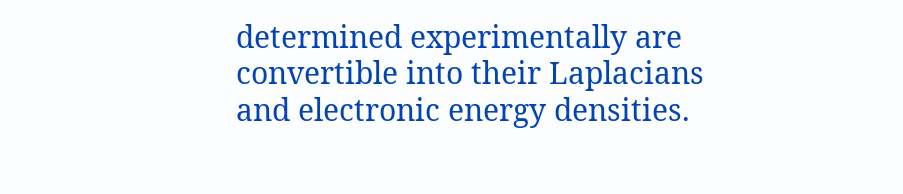determined experimentally are convertible into their Laplacians and electronic energy densities.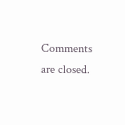Comments are closed.